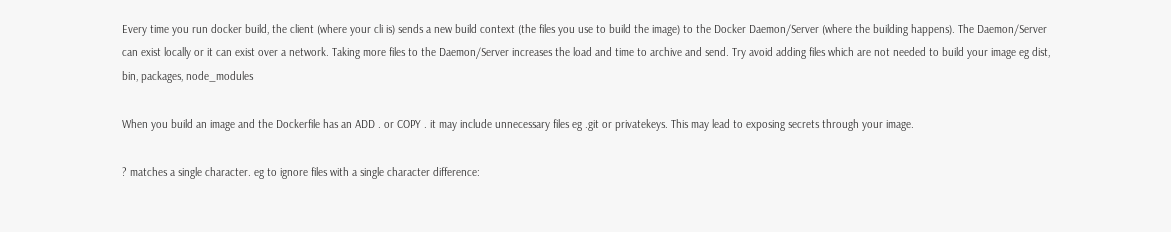Every time you run docker build, the client (where your cli is) sends a new build context (the files you use to build the image) to the Docker Daemon/Server (where the building happens). The Daemon/Server can exist locally or it can exist over a network. Taking more files to the Daemon/Server increases the load and time to archive and send. Try avoid adding files which are not needed to build your image eg dist, bin, packages, node_modules

When you build an image and the Dockerfile has an ADD . or COPY . it may include unnecessary files eg .git or privatekeys. This may lead to exposing secrets through your image.

? matches a single character. eg to ignore files with a single character difference: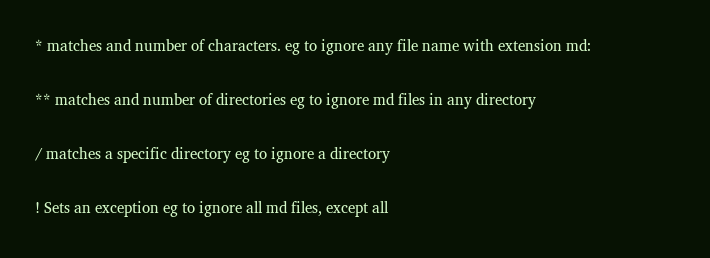* matches and number of characters. eg to ignore any file name with extension md:


** matches and number of directories eg to ignore md files in any directory


/ matches a specific directory eg to ignore a directory


! Sets an exception eg to ignore all md files, except all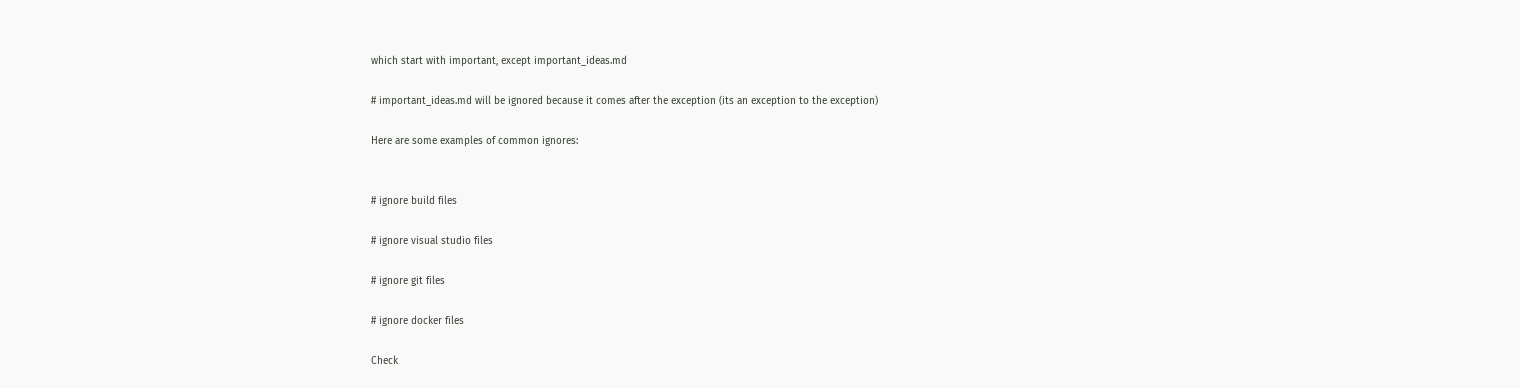which start with important, except important_ideas.md

# important_ideas.md will be ignored because it comes after the exception (its an exception to the exception)

Here are some examples of common ignores:


# ignore build files

# ignore visual studio files

# ignore git files

# ignore docker files

Check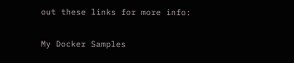out these links for more info:

My Docker Samples